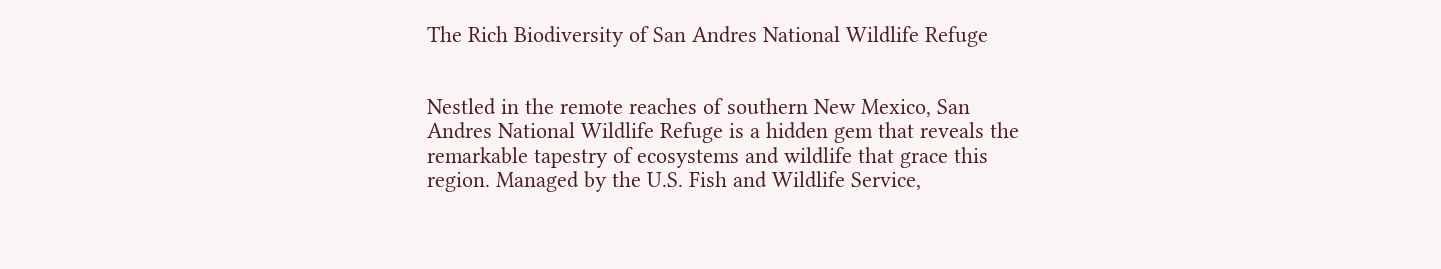The Rich Biodiversity of San Andres National Wildlife Refuge


Nestled in the remote reaches of southern New Mexico, San Andres National Wildlife Refuge is a hidden gem that reveals the remarkable tapestry of ecosystems and wildlife that grace this region. Managed by the U.S. Fish and Wildlife Service,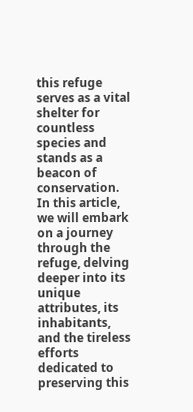this refuge serves as a vital shelter for countless species and stands as a beacon of conservation. In this article, we will embark on a journey through the refuge, delving deeper into its unique attributes, its inhabitants, and the tireless efforts dedicated to preserving this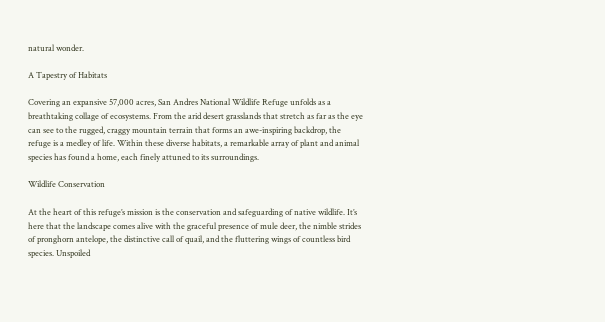natural wonder.

A Tapestry of Habitats

Covering an expansive 57,000 acres, San Andres National Wildlife Refuge unfolds as a breathtaking collage of ecosystems. From the arid desert grasslands that stretch as far as the eye can see to the rugged, craggy mountain terrain that forms an awe-inspiring backdrop, the refuge is a medley of life. Within these diverse habitats, a remarkable array of plant and animal species has found a home, each finely attuned to its surroundings.

Wildlife Conservation

At the heart of this refuge’s mission is the conservation and safeguarding of native wildlife. It’s here that the landscape comes alive with the graceful presence of mule deer, the nimble strides of pronghorn antelope, the distinctive call of quail, and the fluttering wings of countless bird species. Unspoiled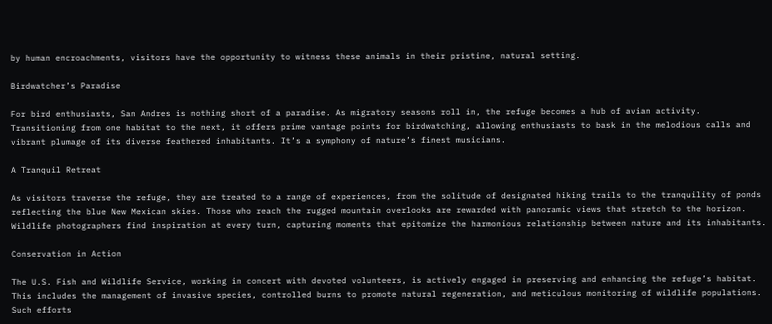by human encroachments, visitors have the opportunity to witness these animals in their pristine, natural setting.

Birdwatcher’s Paradise

For bird enthusiasts, San Andres is nothing short of a paradise. As migratory seasons roll in, the refuge becomes a hub of avian activity. Transitioning from one habitat to the next, it offers prime vantage points for birdwatching, allowing enthusiasts to bask in the melodious calls and vibrant plumage of its diverse feathered inhabitants. It’s a symphony of nature’s finest musicians.

A Tranquil Retreat

As visitors traverse the refuge, they are treated to a range of experiences, from the solitude of designated hiking trails to the tranquility of ponds reflecting the blue New Mexican skies. Those who reach the rugged mountain overlooks are rewarded with panoramic views that stretch to the horizon. Wildlife photographers find inspiration at every turn, capturing moments that epitomize the harmonious relationship between nature and its inhabitants.

Conservation in Action

The U.S. Fish and Wildlife Service, working in concert with devoted volunteers, is actively engaged in preserving and enhancing the refuge’s habitat. This includes the management of invasive species, controlled burns to promote natural regeneration, and meticulous monitoring of wildlife populations. Such efforts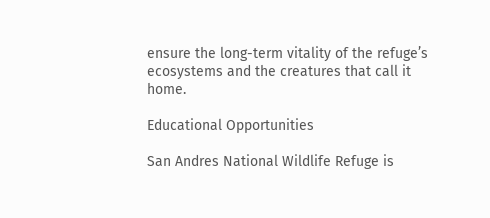ensure the long-term vitality of the refuge’s ecosystems and the creatures that call it home.

Educational Opportunities

San Andres National Wildlife Refuge is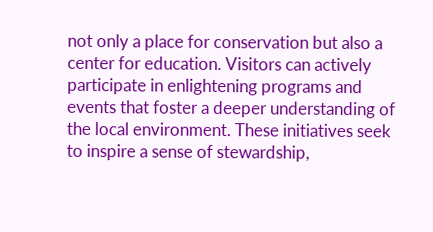not only a place for conservation but also a center for education. Visitors can actively participate in enlightening programs and events that foster a deeper understanding of the local environment. These initiatives seek to inspire a sense of stewardship,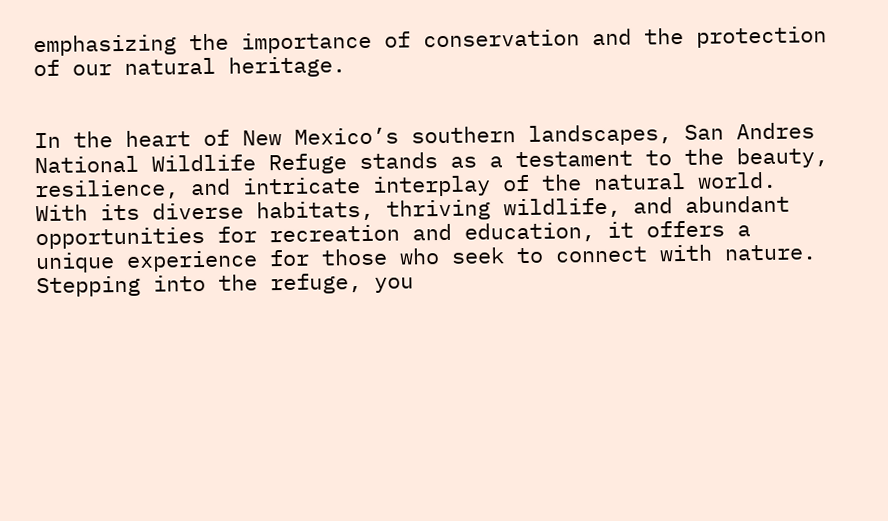emphasizing the importance of conservation and the protection of our natural heritage.


In the heart of New Mexico’s southern landscapes, San Andres National Wildlife Refuge stands as a testament to the beauty, resilience, and intricate interplay of the natural world. With its diverse habitats, thriving wildlife, and abundant opportunities for recreation and education, it offers a unique experience for those who seek to connect with nature. Stepping into the refuge, you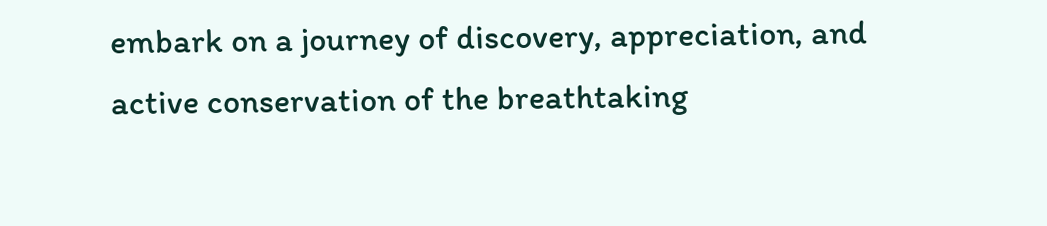embark on a journey of discovery, appreciation, and active conservation of the breathtaking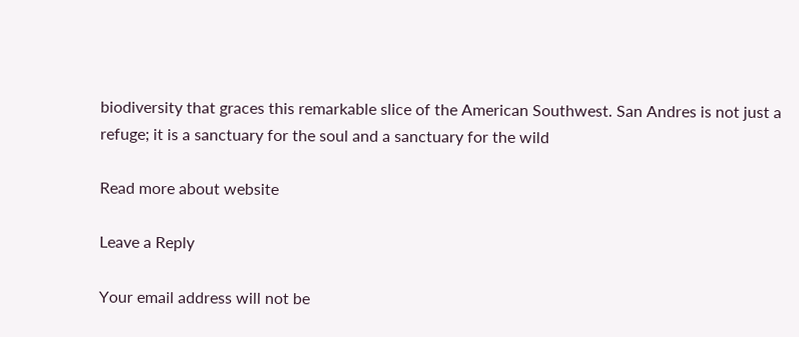biodiversity that graces this remarkable slice of the American Southwest. San Andres is not just a refuge; it is a sanctuary for the soul and a sanctuary for the wild

Read more about website

Leave a Reply

Your email address will not be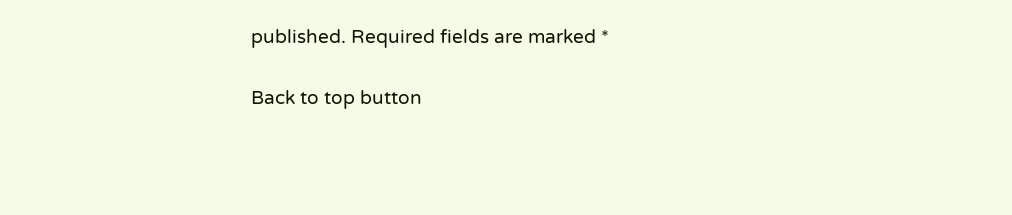published. Required fields are marked *

Back to top button